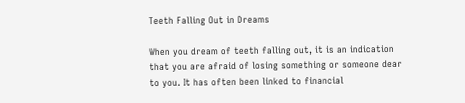Teeth Falling Out in Dreams

When you dream of teeth falling out, it is an indication that you are afraid of losing something or someone dear to you. It has often been linked to financial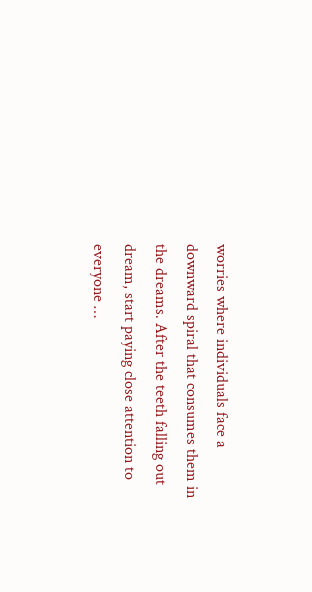worries where individuals face a downward spiral that consumes them in the dreams. After the teeth falling out dream, start paying close attention to everyone …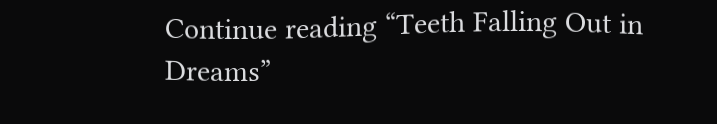Continue reading “Teeth Falling Out in Dreams”